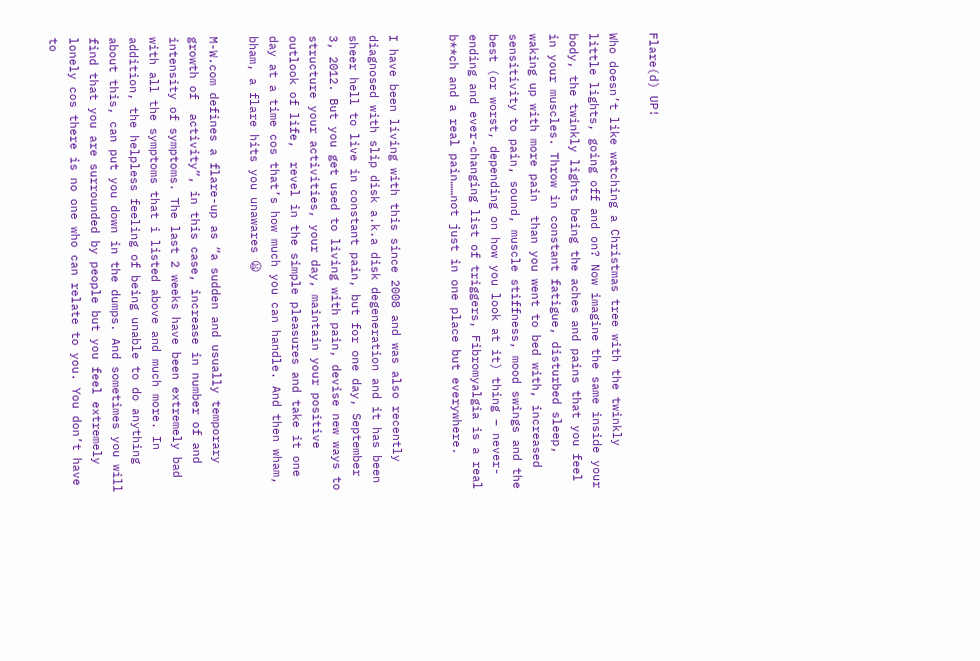Flare(d) UP!

Who doesn’t like watching a Christmas tree with the twinkly little lights, going off and on? Now imagine the same inside your body, the twinkly lights being the aches and pains that you feel in your muscles. Throw in constant fatigue, disturbed sleep, waking up with more pain  than you went to bed with, increased sensitivity to pain, sound, muscle stiffness, mood swings and the best (or worst, depending on how you look at it) thing – never-ending and ever-changing list of triggers, Fibromyalgia is a real b**ch and a real pain……not just in one place but everywhere.


I have been living with this since 2008 and was also recently diagnosed with slip disk a.k.a disk degeneration and it has been sheer hell to live in constant pain, but for one day, September 3, 2012. But you get used to living with pain, devise new ways to structure your activities, your day, maintain your positive outlook of life,  revel in the simple pleasures and take it one day at a time cos that’s how much you can handle. And then wham, bham, a flare hits you unawares 😦

M-W.com defines a flare-up as “a sudden and usually temporary growth of  activity”, in this case, increase in number of and intensity of symptoms. The last 2 weeks have been extremely bad with all the symptoms that i listed above and much more. In addition, the helpless feeling of being unable to do anything about this, can put you down in the dumps. And sometimes you will find that you are surrounded by people but you feel extremely lonely cos there is no one who can relate to you. You don’t have to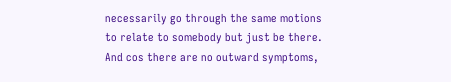necessarily go through the same motions to relate to somebody but just be there. And cos there are no outward symptoms,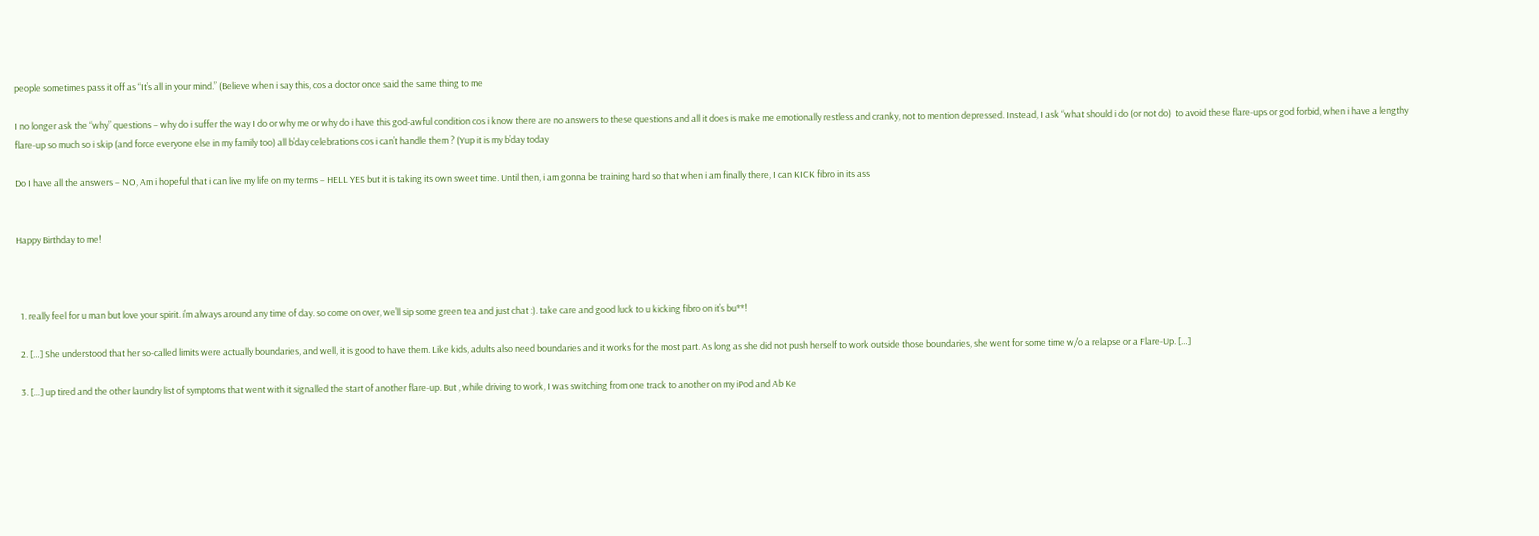people sometimes pass it off as “It’s all in your mind.” (Believe when i say this, cos a doctor once said the same thing to me

I no longer ask the “why” questions – why do i suffer the way I do or why me or why do i have this god-awful condition cos i know there are no answers to these questions and all it does is make me emotionally restless and cranky, not to mention depressed. Instead, I ask “what should i do (or not do)  to avoid these flare-ups or god forbid, when i have a lengthy flare-up so much so i skip (and force everyone else in my family too) all b’day celebrations cos i can’t handle them ? (Yup it is my b’day today

Do I have all the answers – NO, Am i hopeful that i can live my life on my terms – HELL YES but it is taking its own sweet time. Until then, i am gonna be training hard so that when i am finally there, I can KICK fibro in its ass


Happy Birthday to me!



  1. really feel for u man but love your spirit. i’m always around any time of day. so come on over, we’ll sip some green tea and just chat :). take care and good luck to u kicking fibro on it’s bu**!

  2. […] She understood that her so-called limits were actually boundaries, and well, it is good to have them. Like kids, adults also need boundaries and it works for the most part. As long as she did not push herself to work outside those boundaries, she went for some time w/o a relapse or a Flare-Up. […]

  3. […] up tired and the other laundry list of symptoms that went with it signalled the start of another flare-up. But , while driving to work, I was switching from one track to another on my iPod and Ab Ke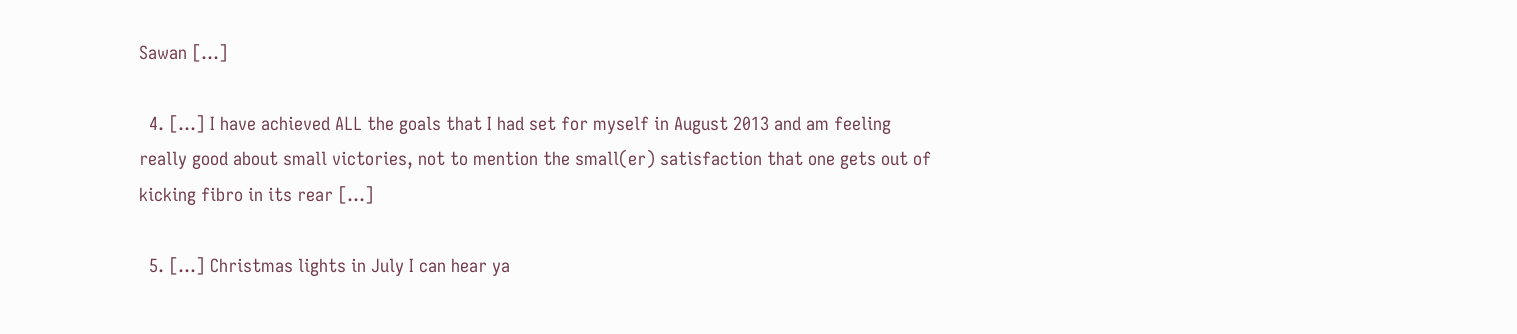Sawan […]

  4. […] I have achieved ALL the goals that I had set for myself in August 2013 and am feeling really good about small victories, not to mention the small(er) satisfaction that one gets out of kicking fibro in its rear […]

  5. […] Christmas lights in July I can hear ya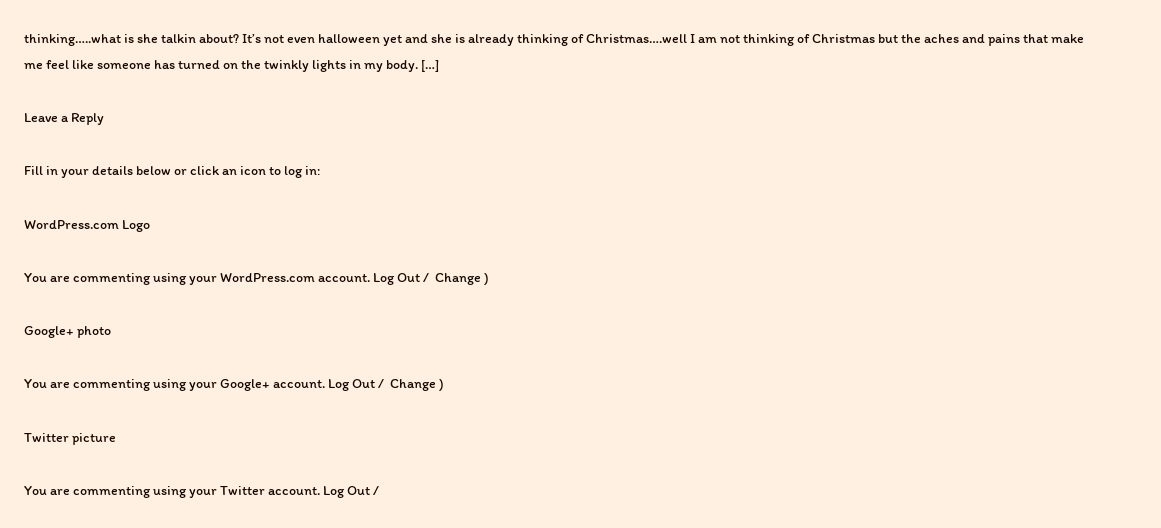thinking…..what is she talkin about? It’s not even halloween yet and she is already thinking of Christmas….well I am not thinking of Christmas but the aches and pains that make me feel like someone has turned on the twinkly lights in my body. […]

Leave a Reply

Fill in your details below or click an icon to log in:

WordPress.com Logo

You are commenting using your WordPress.com account. Log Out /  Change )

Google+ photo

You are commenting using your Google+ account. Log Out /  Change )

Twitter picture

You are commenting using your Twitter account. Log Out /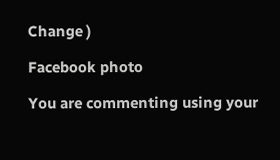Change )

Facebook photo

You are commenting using your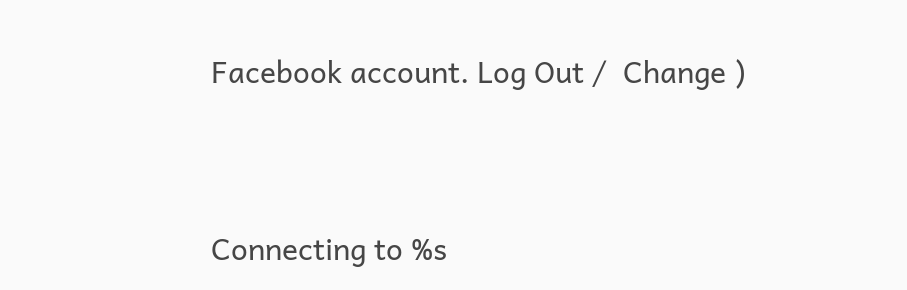Facebook account. Log Out /  Change )


Connecting to %s